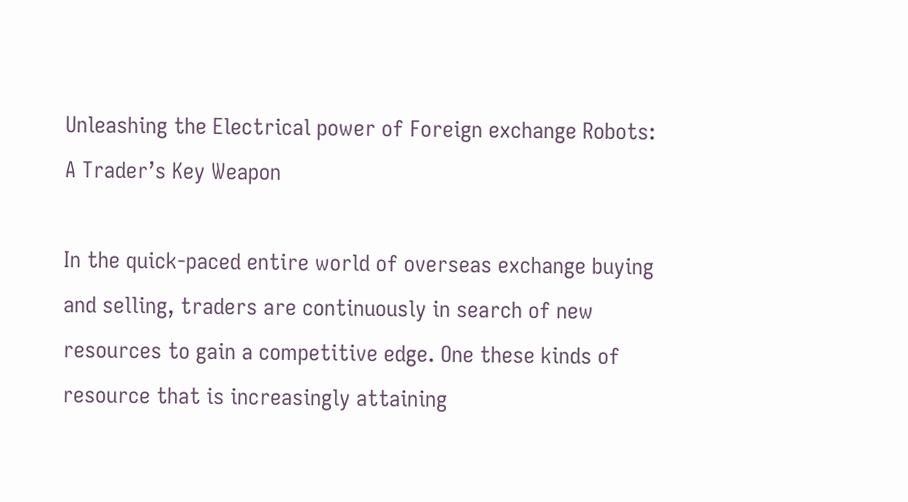Unleashing the Electrical power of Foreign exchange Robots: A Trader’s Key Weapon

In the quick-paced entire world of overseas exchange buying and selling, traders are continuously in search of new resources to gain a competitive edge. One these kinds of resource that is increasingly attaining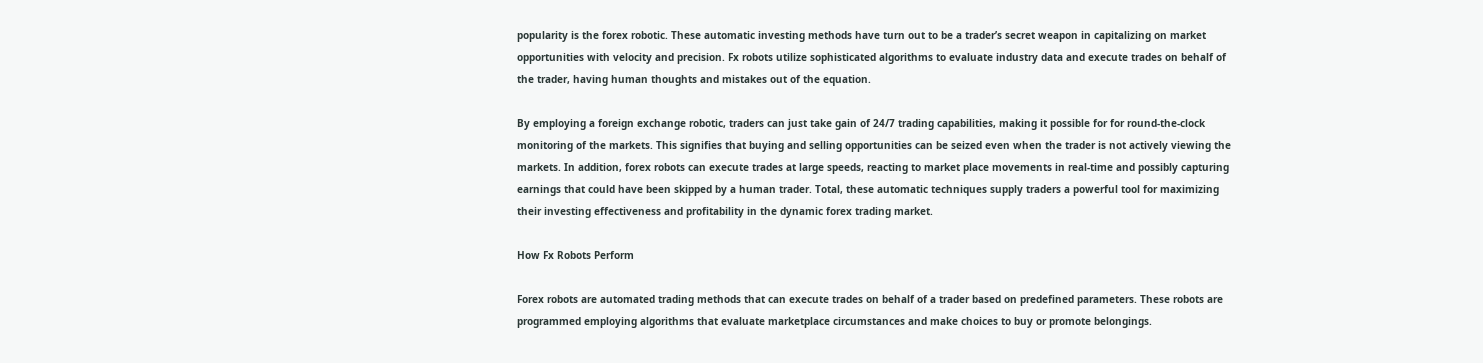popularity is the forex robotic. These automatic investing methods have turn out to be a trader’s secret weapon in capitalizing on market opportunities with velocity and precision. Fx robots utilize sophisticated algorithms to evaluate industry data and execute trades on behalf of the trader, having human thoughts and mistakes out of the equation.

By employing a foreign exchange robotic, traders can just take gain of 24/7 trading capabilities, making it possible for for round-the-clock monitoring of the markets. This signifies that buying and selling opportunities can be seized even when the trader is not actively viewing the markets. In addition, forex robots can execute trades at large speeds, reacting to market place movements in real-time and possibly capturing earnings that could have been skipped by a human trader. Total, these automatic techniques supply traders a powerful tool for maximizing their investing effectiveness and profitability in the dynamic forex trading market.

How Fx Robots Perform

Forex robots are automated trading methods that can execute trades on behalf of a trader based on predefined parameters. These robots are programmed employing algorithms that evaluate marketplace circumstances and make choices to buy or promote belongings.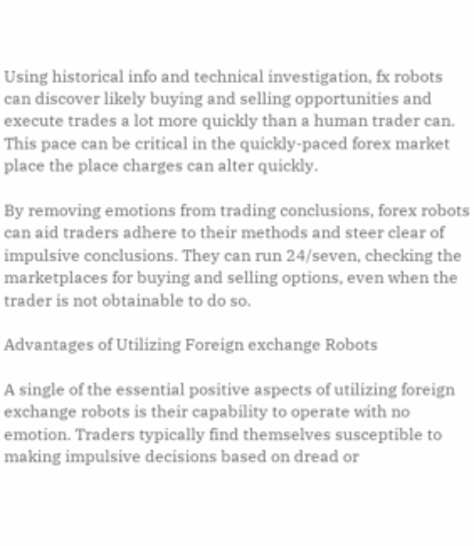Using historical info and technical investigation, fx robots can discover likely buying and selling opportunities and execute trades a lot more quickly than a human trader can. This pace can be critical in the quickly-paced forex market place the place charges can alter quickly.

By removing emotions from trading conclusions, forex robots can aid traders adhere to their methods and steer clear of impulsive conclusions. They can run 24/seven, checking the marketplaces for buying and selling options, even when the trader is not obtainable to do so.

Advantages of Utilizing Foreign exchange Robots

A single of the essential positive aspects of utilizing foreign exchange robots is their capability to operate with no emotion. Traders typically find themselves susceptible to making impulsive decisions based on dread or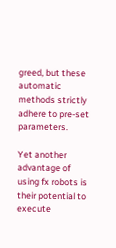greed, but these automatic methods strictly adhere to pre-set parameters.

Yet another advantage of using fx robots is their potential to execute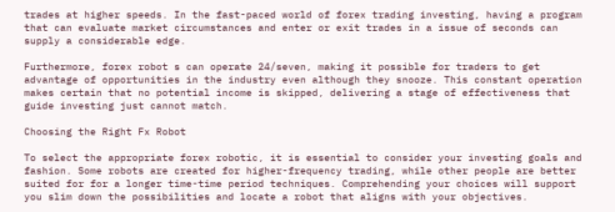trades at higher speeds. In the fast-paced world of forex trading investing, having a program that can evaluate market circumstances and enter or exit trades in a issue of seconds can supply a considerable edge.

Furthermore, forex robot s can operate 24/seven, making it possible for traders to get advantage of opportunities in the industry even although they snooze. This constant operation makes certain that no potential income is skipped, delivering a stage of effectiveness that guide investing just cannot match.

Choosing the Right Fx Robot

To select the appropriate forex robotic, it is essential to consider your investing goals and fashion. Some robots are created for higher-frequency trading, while other people are better suited for for a longer time-time period techniques. Comprehending your choices will support you slim down the possibilities and locate a robot that aligns with your objectives.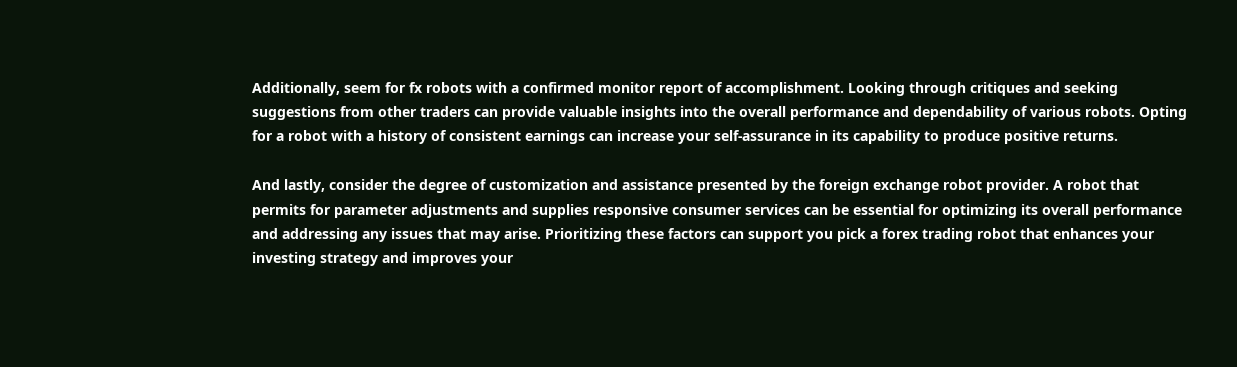Additionally, seem for fx robots with a confirmed monitor report of accomplishment. Looking through critiques and seeking suggestions from other traders can provide valuable insights into the overall performance and dependability of various robots. Opting for a robot with a history of consistent earnings can increase your self-assurance in its capability to produce positive returns.

And lastly, consider the degree of customization and assistance presented by the foreign exchange robot provider. A robot that permits for parameter adjustments and supplies responsive consumer services can be essential for optimizing its overall performance and addressing any issues that may arise. Prioritizing these factors can support you pick a forex trading robot that enhances your investing strategy and improves your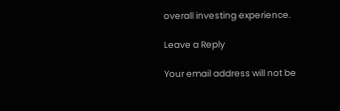overall investing experience.

Leave a Reply

Your email address will not be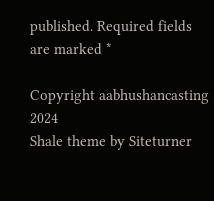published. Required fields are marked *

Copyright aabhushancasting 2024
Shale theme by Siteturner